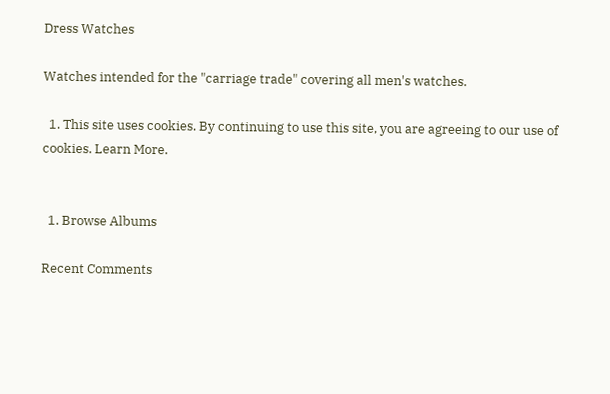Dress Watches

Watches intended for the "carriage trade" covering all men's watches.

  1. This site uses cookies. By continuing to use this site, you are agreeing to our use of cookies. Learn More.


  1. Browse Albums

Recent Comments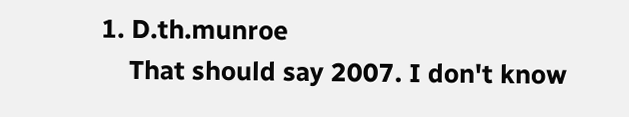1. D.th.munroe
    That should say 2007. I don't know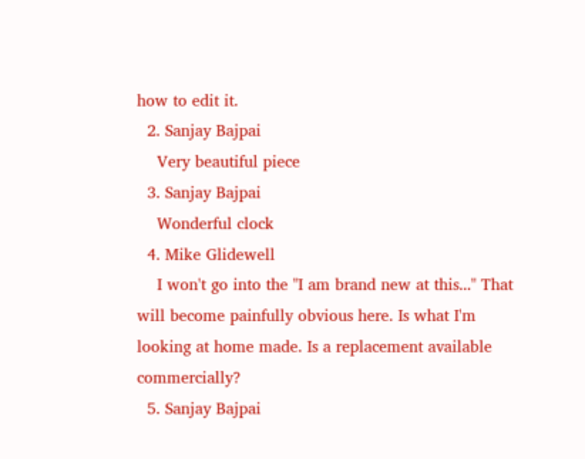how to edit it.
  2. Sanjay Bajpai
    Very beautiful piece
  3. Sanjay Bajpai
    Wonderful clock
  4. Mike Glidewell
    I won't go into the "I am brand new at this..." That will become painfully obvious here. Is what I'm looking at home made. Is a replacement available commercially?
  5. Sanjay Bajpai